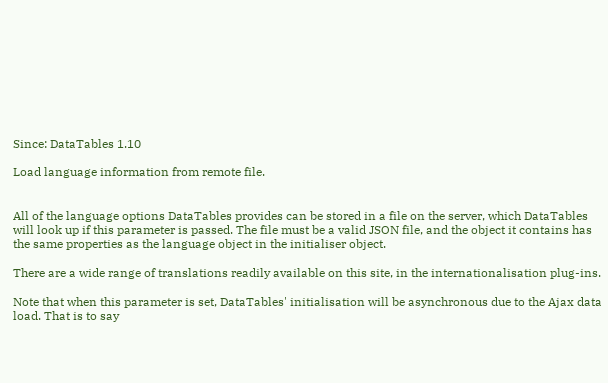Since: DataTables 1.10

Load language information from remote file.


All of the language options DataTables provides can be stored in a file on the server, which DataTables will look up if this parameter is passed. The file must be a valid JSON file, and the object it contains has the same properties as the language object in the initialiser object.

There are a wide range of translations readily available on this site, in the internationalisation plug-ins.

Note that when this parameter is set, DataTables' initialisation will be asynchronous due to the Ajax data load. That is to say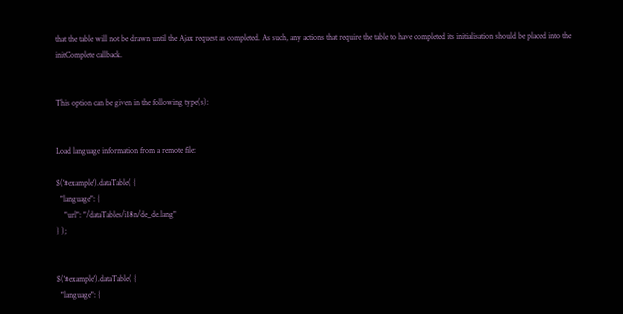that the table will not be drawn until the Ajax request as completed. As such, any actions that require the table to have completed its initialisation should be placed into the initComplete callback.


This option can be given in the following type(s):


Load language information from a remote file:

$('#example').dataTable( {
  "language": {
    "url": "/dataTables/i18n/de_de.lang"
} );


$('#example').dataTable( {
  "language": {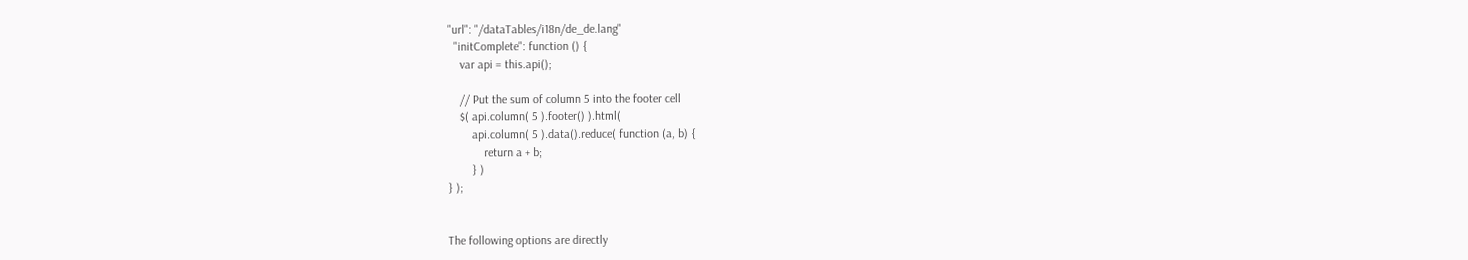"url": "/dataTables/i18n/de_de.lang"
  "initComplete": function () {
    var api = this.api();

    // Put the sum of column 5 into the footer cell
    $( api.column( 5 ).footer() ).html(
        api.column( 5 ).data().reduce( function (a, b) {
            return a + b;
        } )
} );


The following options are directly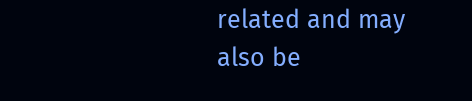related and may also be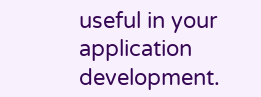useful in your application development.